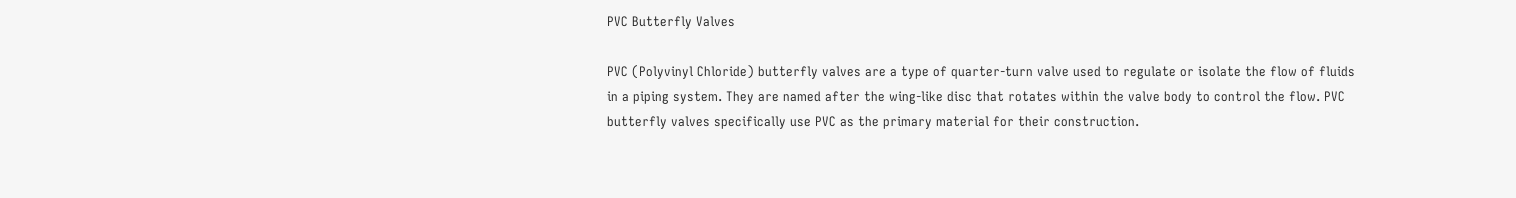PVC Butterfly Valves

PVC (Polyvinyl Chloride) butterfly valves are a type of quarter-turn valve used to regulate or isolate the flow of fluids in a piping system. They are named after the wing-like disc that rotates within the valve body to control the flow. PVC butterfly valves specifically use PVC as the primary material for their construction.